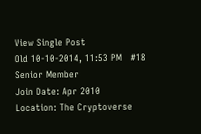View Single Post
Old 10-10-2014, 11:53 PM   #18
Senior Member
Join Date: Apr 2010
Location: The Cryptoverse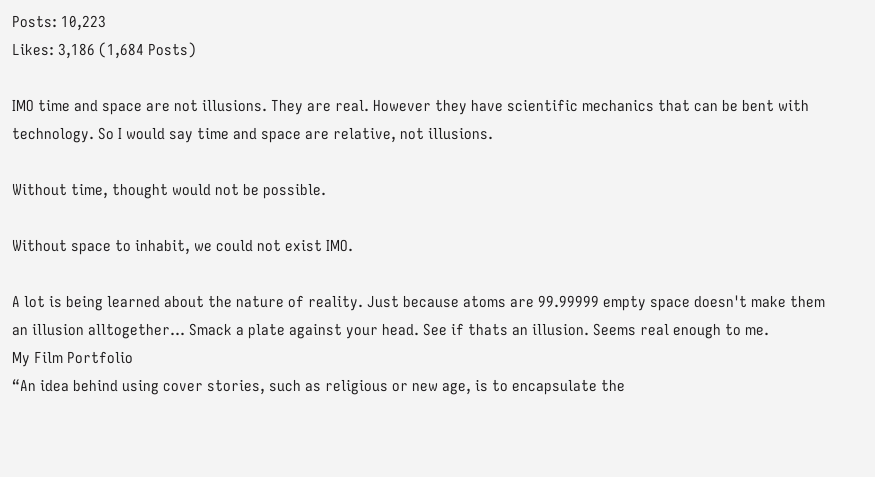Posts: 10,223
Likes: 3,186 (1,684 Posts)

IMO time and space are not illusions. They are real. However they have scientific mechanics that can be bent with technology. So I would say time and space are relative, not illusions.

Without time, thought would not be possible.

Without space to inhabit, we could not exist IMO.

A lot is being learned about the nature of reality. Just because atoms are 99.99999 empty space doesn't make them an illusion alltogether... Smack a plate against your head. See if thats an illusion. Seems real enough to me.
My Film Portfolio
“An idea behind using cover stories, such as religious or new age, is to encapsulate the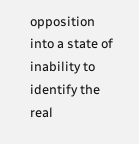opposition
into a state of inability to identify the real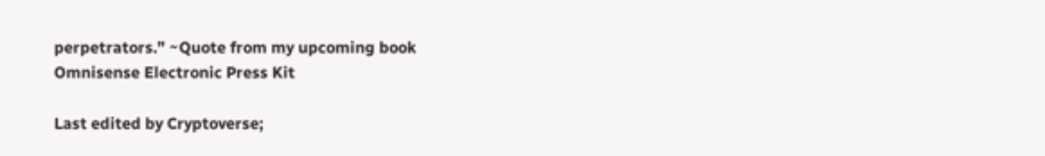perpetrators.” ~Quote from my upcoming book
Omnisense Electronic Press Kit

Last edited by Cryptoverse;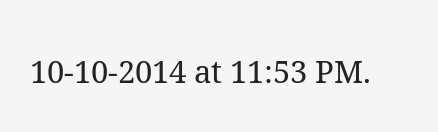10-10-2014 at 11:53 PM.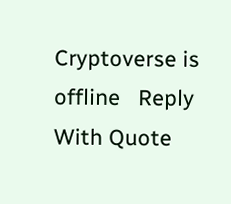Cryptoverse is offline   Reply With Quote